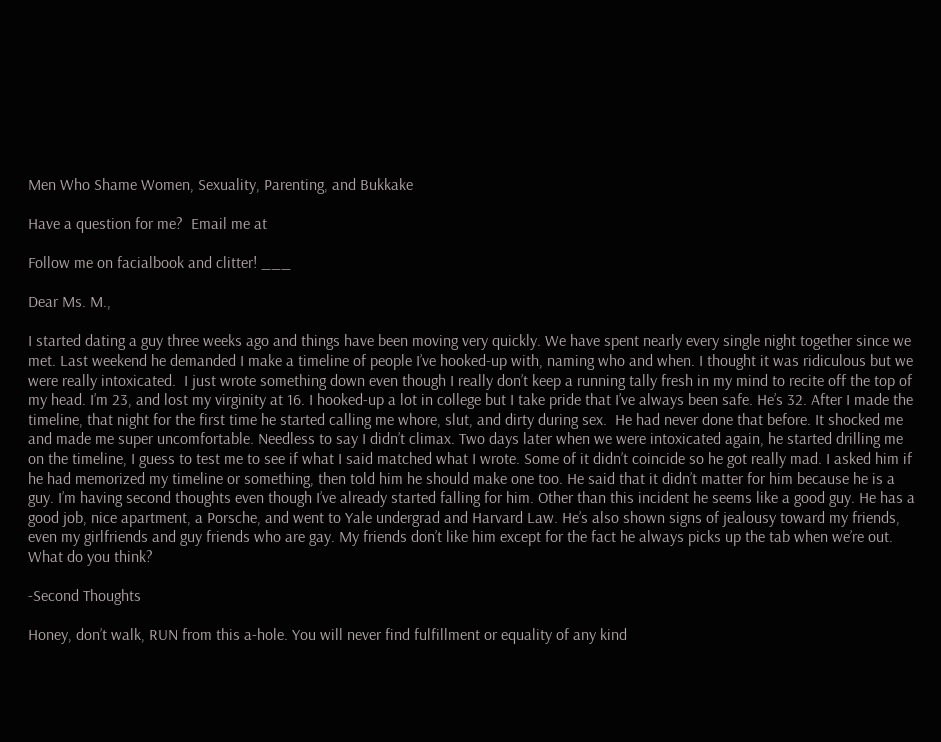Men Who Shame Women, Sexuality, Parenting, and Bukkake

Have a question for me?  Email me at

Follow me on facialbook and clitter! ___

Dear Ms. M.,

I started dating a guy three weeks ago and things have been moving very quickly. We have spent nearly every single night together since we met. Last weekend he demanded I make a timeline of people I’ve hooked-up with, naming who and when. I thought it was ridiculous but we were really intoxicated.  I just wrote something down even though I really don’t keep a running tally fresh in my mind to recite off the top of my head. I’m 23, and lost my virginity at 16. I hooked-up a lot in college but I take pride that I’ve always been safe. He’s 32. After I made the timeline, that night for the first time he started calling me whore, slut, and dirty during sex.  He had never done that before. It shocked me and made me super uncomfortable. Needless to say I didn’t climax. Two days later when we were intoxicated again, he started drilling me on the timeline, I guess to test me to see if what I said matched what I wrote. Some of it didn’t coincide so he got really mad. I asked him if he had memorized my timeline or something, then told him he should make one too. He said that it didn’t matter for him because he is a guy. I’m having second thoughts even though I’ve already started falling for him. Other than this incident he seems like a good guy. He has a good job, nice apartment, a Porsche, and went to Yale undergrad and Harvard Law. He’s also shown signs of jealousy toward my friends, even my girlfriends and guy friends who are gay. My friends don’t like him except for the fact he always picks up the tab when we’re out. What do you think?

-Second Thoughts

Honey, don’t walk, RUN from this a-hole. You will never find fulfillment or equality of any kind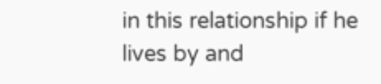in this relationship if he lives by and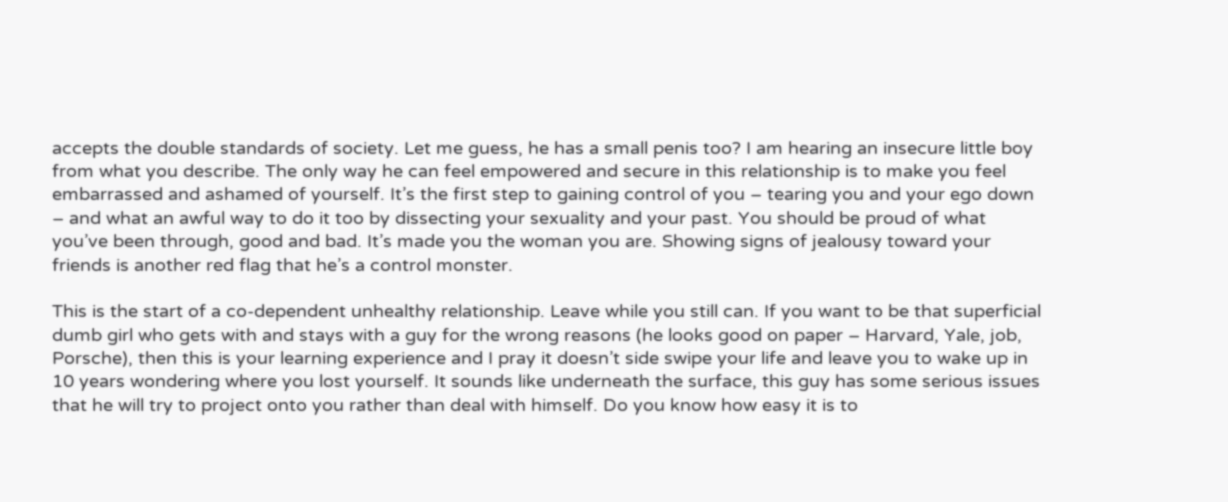accepts the double standards of society. Let me guess, he has a small penis too? I am hearing an insecure little boy from what you describe. The only way he can feel empowered and secure in this relationship is to make you feel embarrassed and ashamed of yourself. It’s the first step to gaining control of you – tearing you and your ego down – and what an awful way to do it too by dissecting your sexuality and your past. You should be proud of what you’ve been through, good and bad. It’s made you the woman you are. Showing signs of jealousy toward your friends is another red flag that he’s a control monster.

This is the start of a co-dependent unhealthy relationship. Leave while you still can. If you want to be that superficial dumb girl who gets with and stays with a guy for the wrong reasons (he looks good on paper – Harvard, Yale, job, Porsche), then this is your learning experience and I pray it doesn’t side swipe your life and leave you to wake up in 10 years wondering where you lost yourself. It sounds like underneath the surface, this guy has some serious issues that he will try to project onto you rather than deal with himself. Do you know how easy it is to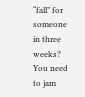“fall” for someone in three weeks? You need to jam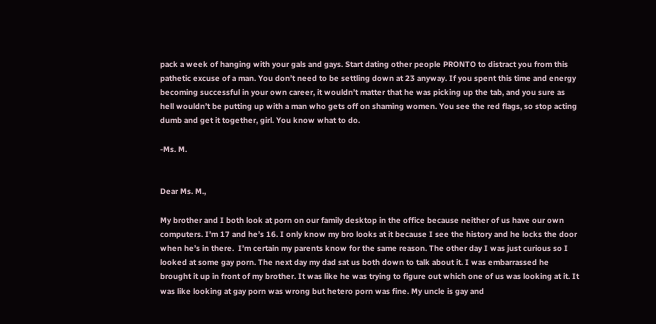pack a week of hanging with your gals and gays. Start dating other people PRONTO to distract you from this pathetic excuse of a man. You don’t need to be settling down at 23 anyway. If you spent this time and energy becoming successful in your own career, it wouldn’t matter that he was picking up the tab, and you sure as hell wouldn’t be putting up with a man who gets off on shaming women. You see the red flags, so stop acting dumb and get it together, girl. You know what to do.

-Ms. M.


Dear Ms. M.,

My brother and I both look at porn on our family desktop in the office because neither of us have our own computers. I’m 17 and he’s 16. I only know my bro looks at it because I see the history and he locks the door when he’s in there.  I’m certain my parents know for the same reason. The other day I was just curious so I looked at some gay porn. The next day my dad sat us both down to talk about it. I was embarrassed he brought it up in front of my brother. It was like he was trying to figure out which one of us was looking at it. It was like looking at gay porn was wrong but hetero porn was fine. My uncle is gay and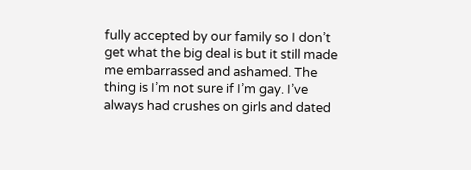fully accepted by our family so I don’t get what the big deal is but it still made me embarrassed and ashamed. The thing is I’m not sure if I’m gay. I’ve always had crushes on girls and dated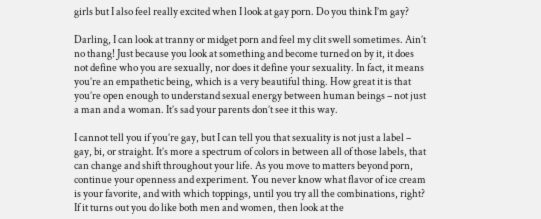girls but I also feel really excited when I look at gay porn. Do you think I’m gay?

Darling, I can look at tranny or midget porn and feel my clit swell sometimes. Ain’t no thang! Just because you look at something and become turned on by it, it does not define who you are sexually, nor does it define your sexuality. In fact, it means you’re an empathetic being, which is a very beautiful thing. How great it is that you’re open enough to understand sexual energy between human beings – not just a man and a woman. It’s sad your parents don’t see it this way.

I cannot tell you if you’re gay, but I can tell you that sexuality is not just a label – gay, bi, or straight. It’s more a spectrum of colors in between all of those labels, that can change and shift throughout your life. As you move to matters beyond porn, continue your openness and experiment. You never know what flavor of ice cream is your favorite, and with which toppings, until you try all the combinations, right? If it turns out you do like both men and women, then look at the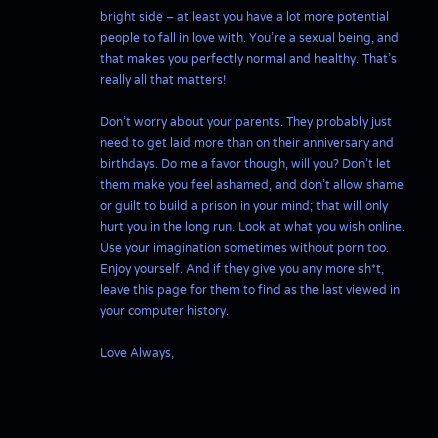bright side – at least you have a lot more potential people to fall in love with. You’re a sexual being, and that makes you perfectly normal and healthy. That’s really all that matters!

Don’t worry about your parents. They probably just need to get laid more than on their anniversary and birthdays. Do me a favor though, will you? Don’t let them make you feel ashamed, and don’t allow shame or guilt to build a prison in your mind; that will only hurt you in the long run. Look at what you wish online. Use your imagination sometimes without porn too. Enjoy yourself. And if they give you any more sh*t, leave this page for them to find as the last viewed in your computer history.

Love Always,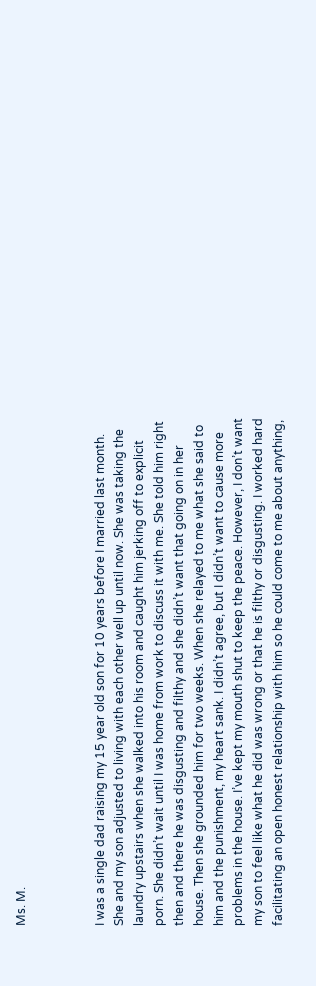Ms. M.



I was a single dad raising my 15 year old son for 10 years before I married last month. She and my son adjusted to living with each other well up until now. She was taking the laundry upstairs when she walked into his room and caught him jerking off to explicit porn. She didn’t wait until I was home from work to discuss it with me. She told him right then and there he was disgusting and filthy and she didn’t want that going on in her house. Then she grounded him for two weeks. When she relayed to me what she said to him and the punishment, my heart sank. I didn’t agree, but I didn’t want to cause more problems in the house. I’ve kept my mouth shut to keep the peace. However, I don’t want my son to feel like what he did was wrong or that he is filthy or disgusting. I worked hard facilitating an open honest relationship with him so he could come to me about anything,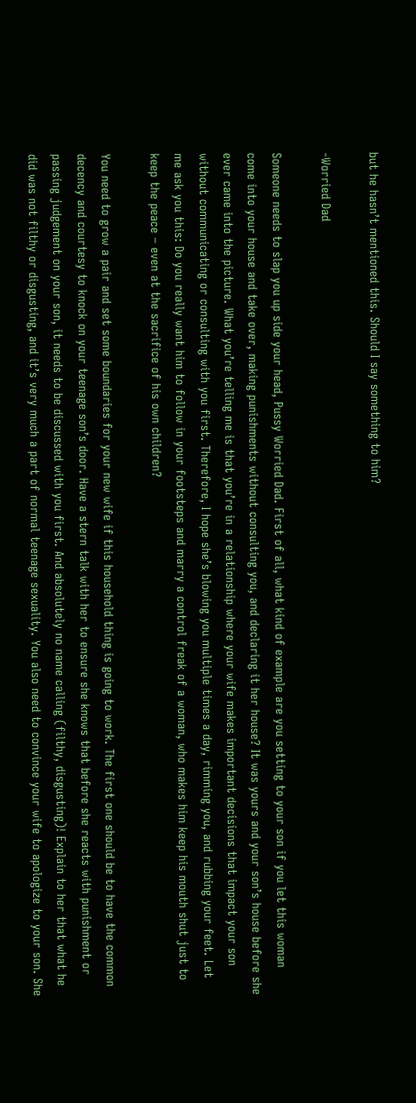but he hasn’t mentioned this. Should I say something to him?

-Worried Dad

Someone needs to slap you up side your head, Pussy Worried Dad. First of all, what kind of example are you setting to your son if you let this woman come into your house and take over, making punishments without consulting you, and declaring it her house? It was yours and your son’s house before she ever came into the picture. What you’re telling me is that you’re in a relationship where your wife makes important decisions that impact your son without communicating or consulting with you first. Therefore, I hope she’s blowing you multiple times a day, rimming you, and rubbing your feet. Let me ask you this: Do you really want him to follow in your footsteps and marry a control freak of a woman, who makes him keep his mouth shut just to keep the peace – even at the sacrifice of his own children?

You need to grow a pair and set some boundaries for your new wife if this household thing is going to work. The first one should be to have the common decency and courtesy to knock on your teenage son’s door. Have a stern talk with her to ensure she knows that before she reacts with punishment or passing judgement on your son, it needs to be discussed with you first. And absolutely no name calling (filthy, disgusting)! Explain to her that what he did was not filthy or disgusting, and it’s very much a part of normal teenage sexuality. You also need to convince your wife to apologize to your son. She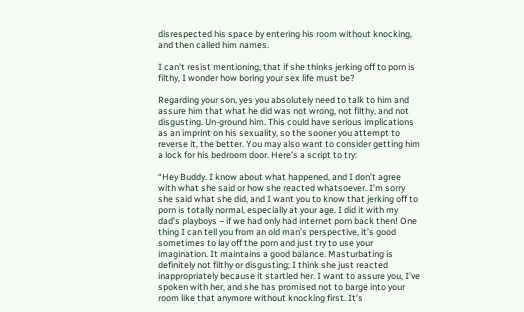disrespected his space by entering his room without knocking, and then called him names.

I can’t resist mentioning, that if she thinks jerking off to porn is filthy, I wonder how boring your sex life must be?

Regarding your son, yes you absolutely need to talk to him and assure him that what he did was not wrong, not filthy, and not disgusting. Un-ground him. This could have serious implications as an imprint on his sexuality, so the sooner you attempt to reverse it, the better. You may also want to consider getting him a lock for his bedroom door. Here’s a script to try:

“Hey Buddy. I know about what happened, and I don’t agree with what she said or how she reacted whatsoever. I’m sorry she said what she did, and I want you to know that jerking off to porn is totally normal, especially at your age. I did it with my dad’s playboys – if we had only had internet porn back then! One thing I can tell you from an old man’s perspective, it’s good sometimes to lay off the porn and just try to use your imagination. It maintains a good balance. Masturbating is definitely not filthy or disgusting; I think she just reacted inappropriately because it startled her. I want to assure you, I’ve spoken with her, and she has promised not to barge into your room like that anymore without knocking first. It’s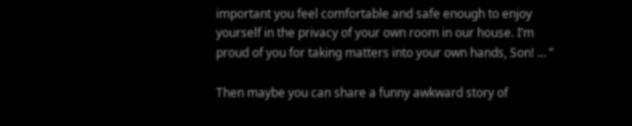important you feel comfortable and safe enough to enjoy yourself in the privacy of your own room in our house. I’m proud of you for taking matters into your own hands, Son! … ”

Then maybe you can share a funny awkward story of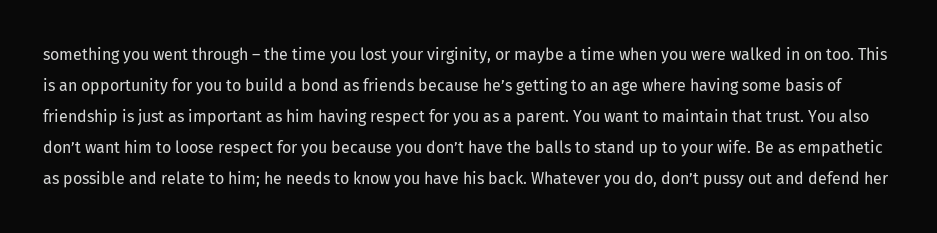something you went through – the time you lost your virginity, or maybe a time when you were walked in on too. This is an opportunity for you to build a bond as friends because he’s getting to an age where having some basis of friendship is just as important as him having respect for you as a parent. You want to maintain that trust. You also don’t want him to loose respect for you because you don’t have the balls to stand up to your wife. Be as empathetic as possible and relate to him; he needs to know you have his back. Whatever you do, don’t pussy out and defend her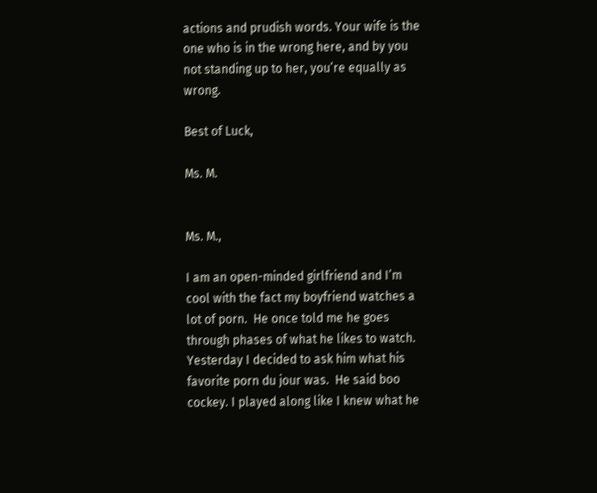actions and prudish words. Your wife is the one who is in the wrong here, and by you not standing up to her, you’re equally as wrong.

Best of Luck,

Ms. M.


Ms. M.,

I am an open-minded girlfriend and I’m cool with the fact my boyfriend watches a lot of porn.  He once told me he goes through phases of what he likes to watch.  Yesterday I decided to ask him what his favorite porn du jour was.  He said boo cockey. I played along like I knew what he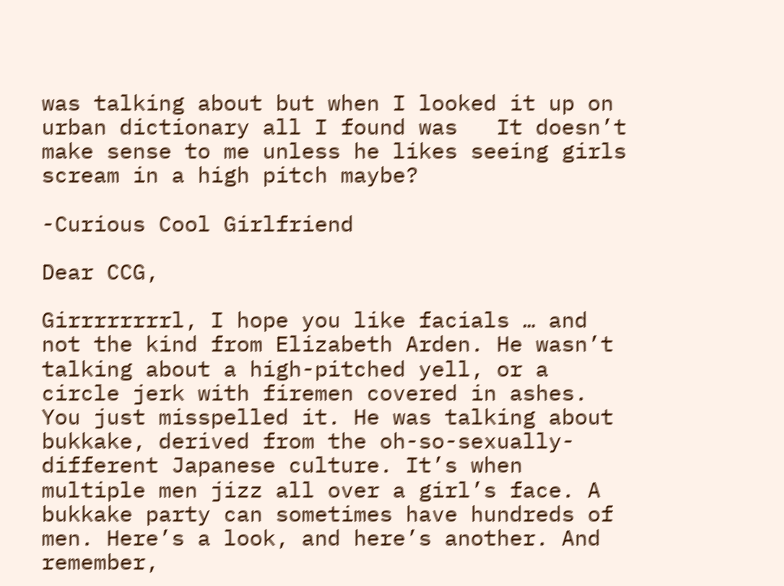was talking about but when I looked it up on urban dictionary all I found was   It doesn’t make sense to me unless he likes seeing girls scream in a high pitch maybe?

-Curious Cool Girlfriend

Dear CCG,

Girrrrrrrrl, I hope you like facials … and not the kind from Elizabeth Arden. He wasn’t talking about a high-pitched yell, or a circle jerk with firemen covered in ashes. You just misspelled it. He was talking about bukkake, derived from the oh-so-sexually-different Japanese culture. It’s when multiple men jizz all over a girl’s face. A bukkake party can sometimes have hundreds of men. Here’s a look, and here’s another. And remember,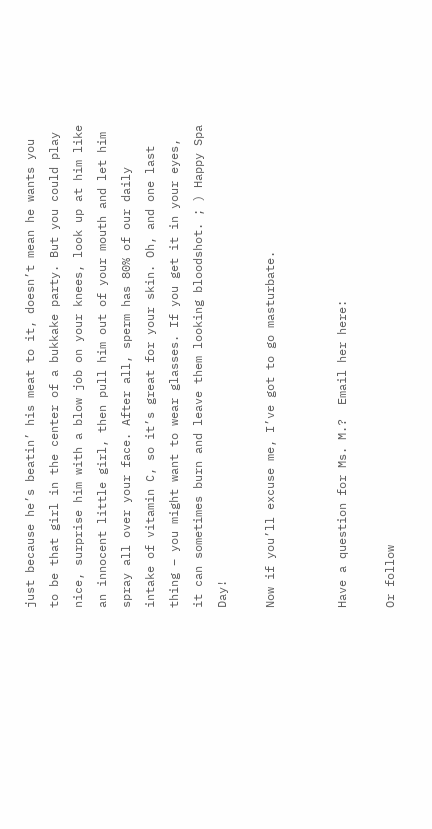just because he’s beatin’ his meat to it, doesn’t mean he wants you to be that girl in the center of a bukkake party. But you could play nice, surprise him with a blow job on your knees, look up at him like an innocent little girl, then pull him out of your mouth and let him spray all over your face. After all, sperm has 80% of our daily intake of vitamin C, so it’s great for your skin. Oh, and one last thing – you might want to wear glasses. If you get it in your eyes, it can sometimes burn and leave them looking bloodshot. ; ) Happy Spa Day!

Now if you’ll excuse me, I’ve got to go masturbate.


Have a question for Ms. M.?  Email her here:

Or follow